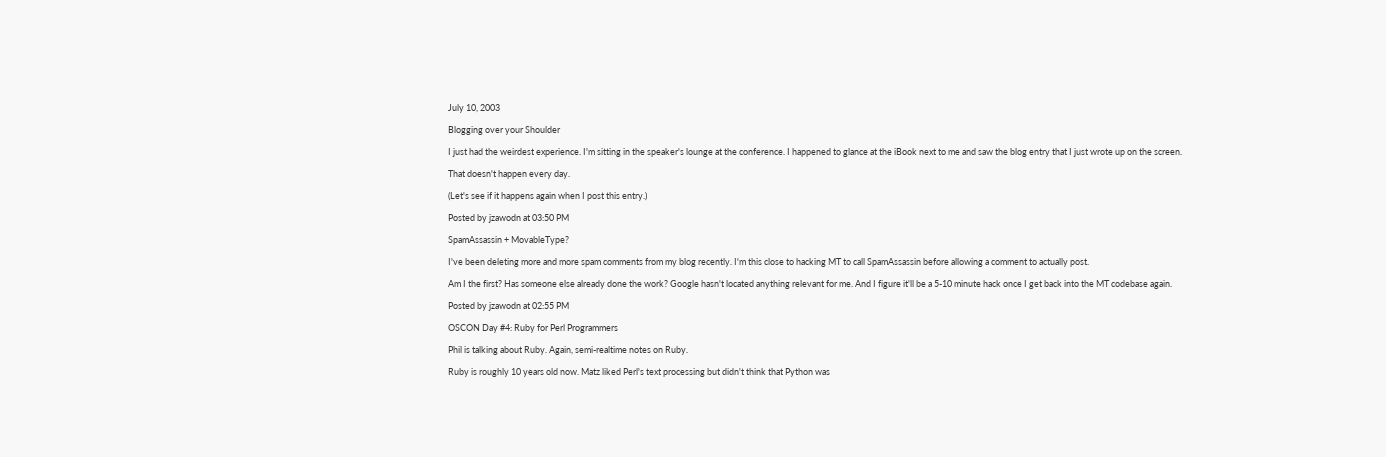July 10, 2003

Blogging over your Shoulder

I just had the weirdest experience. I'm sitting in the speaker's lounge at the conference. I happened to glance at the iBook next to me and saw the blog entry that I just wrote up on the screen.

That doesn't happen every day.

(Let's see if it happens again when I post this entry.)

Posted by jzawodn at 03:50 PM

SpamAssassin + MovableType?

I've been deleting more and more spam comments from my blog recently. I'm this close to hacking MT to call SpamAssassin before allowing a comment to actually post.

Am I the first? Has someone else already done the work? Google hasn't located anything relevant for me. And I figure it'll be a 5-10 minute hack once I get back into the MT codebase again.

Posted by jzawodn at 02:55 PM

OSCON Day #4: Ruby for Perl Programmers

Phil is talking about Ruby. Again, semi-realtime notes on Ruby.

Ruby is roughly 10 years old now. Matz liked Perl's text processing but didn't think that Python was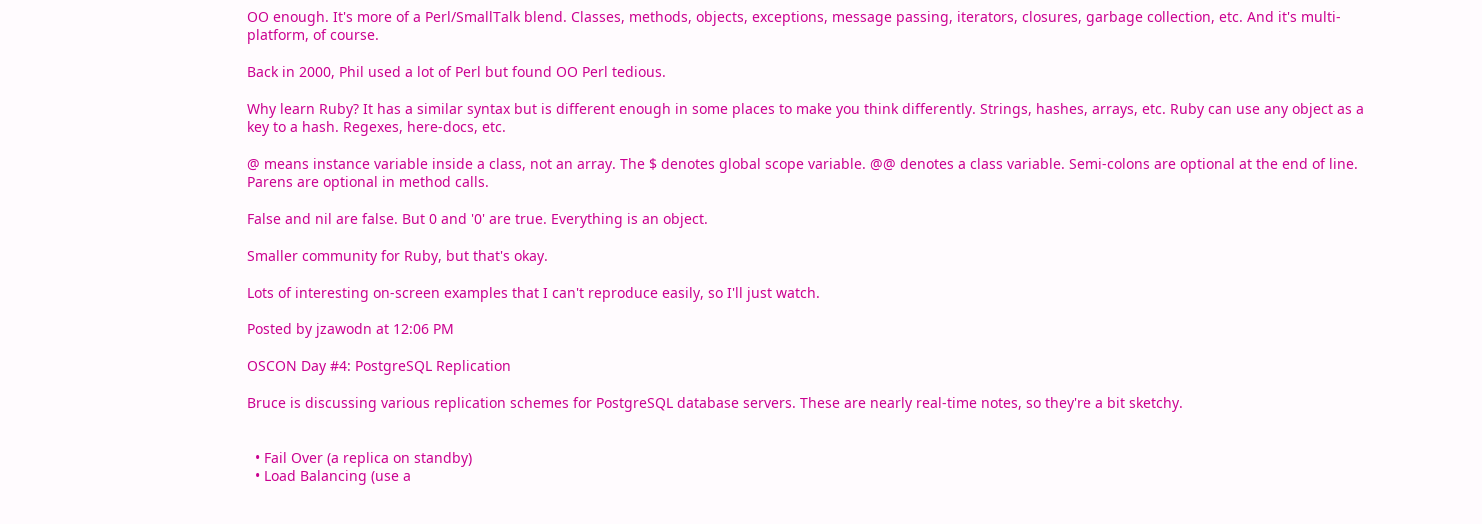OO enough. It's more of a Perl/SmallTalk blend. Classes, methods, objects, exceptions, message passing, iterators, closures, garbage collection, etc. And it's multi-platform, of course.

Back in 2000, Phil used a lot of Perl but found OO Perl tedious.

Why learn Ruby? It has a similar syntax but is different enough in some places to make you think differently. Strings, hashes, arrays, etc. Ruby can use any object as a key to a hash. Regexes, here-docs, etc.

@ means instance variable inside a class, not an array. The $ denotes global scope variable. @@ denotes a class variable. Semi-colons are optional at the end of line. Parens are optional in method calls.

False and nil are false. But 0 and '0' are true. Everything is an object.

Smaller community for Ruby, but that's okay.

Lots of interesting on-screen examples that I can't reproduce easily, so I'll just watch.

Posted by jzawodn at 12:06 PM

OSCON Day #4: PostgreSQL Replication

Bruce is discussing various replication schemes for PostgreSQL database servers. These are nearly real-time notes, so they're a bit sketchy.


  • Fail Over (a replica on standby)
  • Load Balancing (use a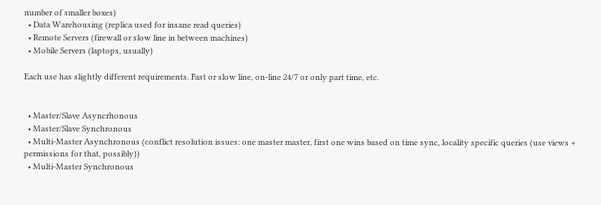number of smaller boxes)
  • Data Warehousing (replica used for insane read queries)
  • Remote Servers (firewall or slow line in between machines)
  • Mobile Servers (laptops, usually)

Each use has slightly different requirements. Fast or slow line, on-line 24/7 or only part time, etc.


  • Master/Slave Asyncrhonous
  • Master/Slave Synchronous
  • Multi-Master Asynchronous (conflict resolution issues: one master master, first one wins based on time sync, locality specific queries (use views + permissions for that, possibly))
  • Multi-Master Synchronous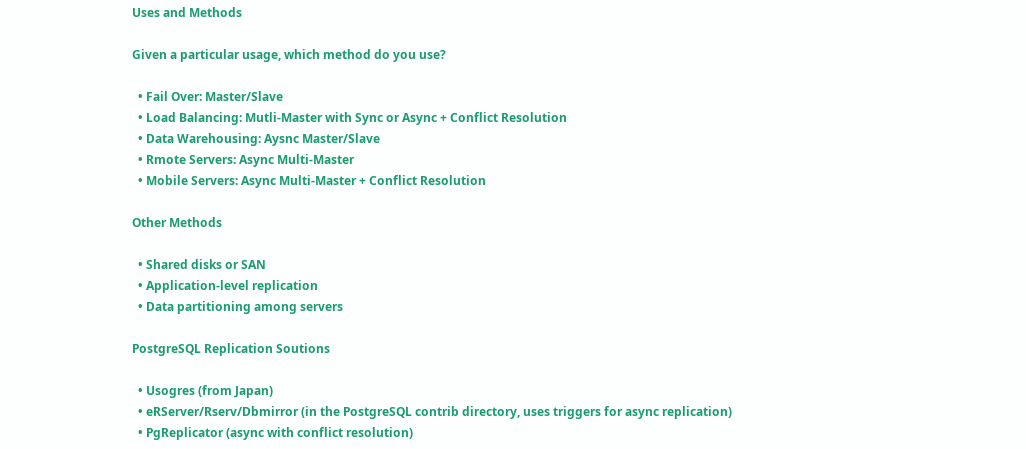Uses and Methods

Given a particular usage, which method do you use?

  • Fail Over: Master/Slave
  • Load Balancing: Mutli-Master with Sync or Async + Conflict Resolution
  • Data Warehousing: Aysnc Master/Slave
  • Rmote Servers: Async Multi-Master
  • Mobile Servers: Async Multi-Master + Conflict Resolution

Other Methods

  • Shared disks or SAN
  • Application-level replication
  • Data partitioning among servers

PostgreSQL Replication Soutions

  • Usogres (from Japan)
  • eRServer/Rserv/Dbmirror (in the PostgreSQL contrib directory, uses triggers for async replication)
  • PgReplicator (async with conflict resolution)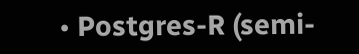• Postgres-R (semi-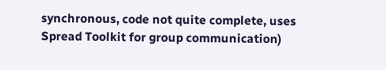synchronous, code not quite complete, uses Spread Toolkit for group communication)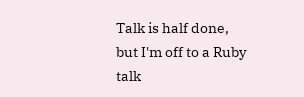Talk is half done, but I'm off to a Ruby talk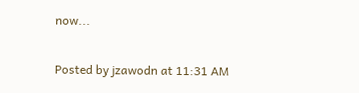now...

Posted by jzawodn at 11:31 AM